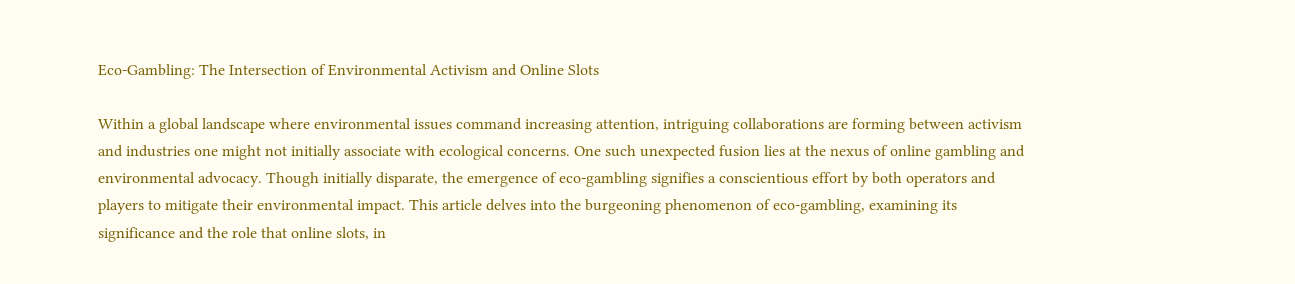Eco-Gambling: The Intersection of Environmental Activism and Online Slots

Within a global landscape where environmental issues command increasing attention, intriguing collaborations are forming between activism and industries one might not initially associate with ecological concerns. One such unexpected fusion lies at the nexus of online gambling and environmental advocacy. Though initially disparate, the emergence of eco-gambling signifies a conscientious effort by both operators and players to mitigate their environmental impact. This article delves into the burgeoning phenomenon of eco-gambling, examining its significance and the role that online slots, in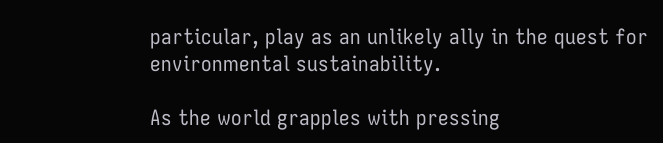particular, play as an unlikely ally in the quest for environmental sustainability.

As the world grapples with pressing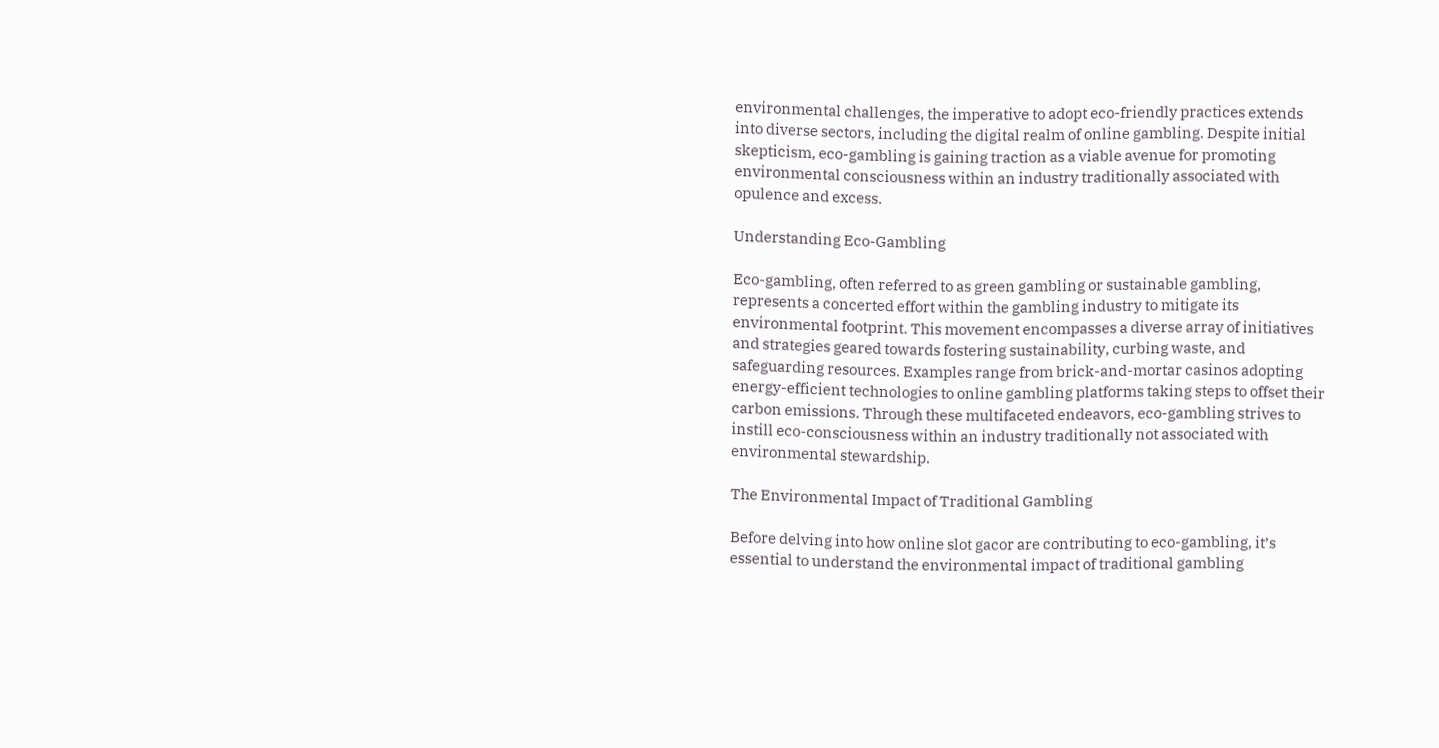environmental challenges, the imperative to adopt eco-friendly practices extends into diverse sectors, including the digital realm of online gambling. Despite initial skepticism, eco-gambling is gaining traction as a viable avenue for promoting environmental consciousness within an industry traditionally associated with opulence and excess.

Understanding Eco-Gambling

Eco-gambling, often referred to as green gambling or sustainable gambling, represents a concerted effort within the gambling industry to mitigate its environmental footprint. This movement encompasses a diverse array of initiatives and strategies geared towards fostering sustainability, curbing waste, and safeguarding resources. Examples range from brick-and-mortar casinos adopting energy-efficient technologies to online gambling platforms taking steps to offset their carbon emissions. Through these multifaceted endeavors, eco-gambling strives to instill eco-consciousness within an industry traditionally not associated with environmental stewardship.

The Environmental Impact of Traditional Gambling

Before delving into how online slot gacor are contributing to eco-gambling, it’s essential to understand the environmental impact of traditional gambling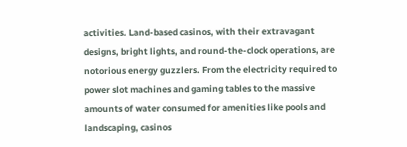activities. Land-based casinos, with their extravagant designs, bright lights, and round-the-clock operations, are notorious energy guzzlers. From the electricity required to power slot machines and gaming tables to the massive amounts of water consumed for amenities like pools and landscaping, casinos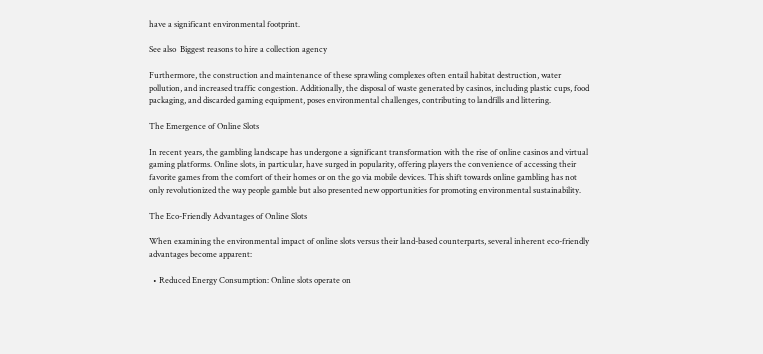have a significant environmental footprint.

See also  Biggest reasons to hire a collection agency

Furthermore, the construction and maintenance of these sprawling complexes often entail habitat destruction, water pollution, and increased traffic congestion. Additionally, the disposal of waste generated by casinos, including plastic cups, food packaging, and discarded gaming equipment, poses environmental challenges, contributing to landfills and littering.

The Emergence of Online Slots

In recent years, the gambling landscape has undergone a significant transformation with the rise of online casinos and virtual gaming platforms. Online slots, in particular, have surged in popularity, offering players the convenience of accessing their favorite games from the comfort of their homes or on the go via mobile devices. This shift towards online gambling has not only revolutionized the way people gamble but also presented new opportunities for promoting environmental sustainability.

The Eco-Friendly Advantages of Online Slots

When examining the environmental impact of online slots versus their land-based counterparts, several inherent eco-friendly advantages become apparent:

  • Reduced Energy Consumption: Online slots operate on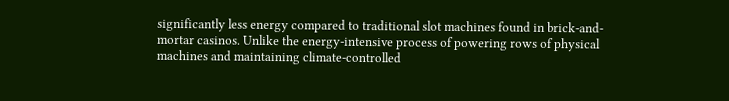significantly less energy compared to traditional slot machines found in brick-and-mortar casinos. Unlike the energy-intensive process of powering rows of physical machines and maintaining climate-controlled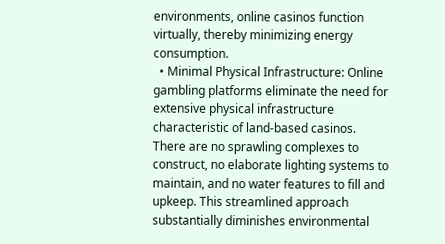environments, online casinos function virtually, thereby minimizing energy consumption.
  • Minimal Physical Infrastructure: Online gambling platforms eliminate the need for extensive physical infrastructure characteristic of land-based casinos. There are no sprawling complexes to construct, no elaborate lighting systems to maintain, and no water features to fill and upkeep. This streamlined approach substantially diminishes environmental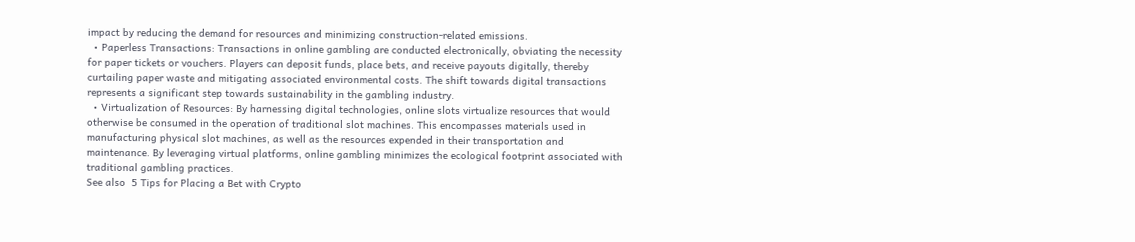impact by reducing the demand for resources and minimizing construction-related emissions.
  • Paperless Transactions: Transactions in online gambling are conducted electronically, obviating the necessity for paper tickets or vouchers. Players can deposit funds, place bets, and receive payouts digitally, thereby curtailing paper waste and mitigating associated environmental costs. The shift towards digital transactions represents a significant step towards sustainability in the gambling industry.
  • Virtualization of Resources: By harnessing digital technologies, online slots virtualize resources that would otherwise be consumed in the operation of traditional slot machines. This encompasses materials used in manufacturing physical slot machines, as well as the resources expended in their transportation and maintenance. By leveraging virtual platforms, online gambling minimizes the ecological footprint associated with traditional gambling practices.
See also  5 Tips for Placing a Bet with Crypto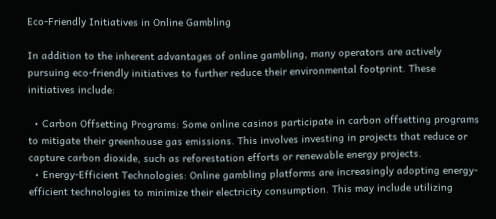Eco-Friendly Initiatives in Online Gambling

In addition to the inherent advantages of online gambling, many operators are actively pursuing eco-friendly initiatives to further reduce their environmental footprint. These initiatives include:

  • Carbon Offsetting Programs: Some online casinos participate in carbon offsetting programs to mitigate their greenhouse gas emissions. This involves investing in projects that reduce or capture carbon dioxide, such as reforestation efforts or renewable energy projects.
  • Energy-Efficient Technologies: Online gambling platforms are increasingly adopting energy-efficient technologies to minimize their electricity consumption. This may include utilizing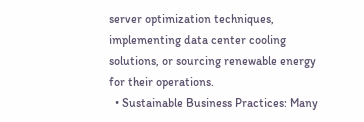server optimization techniques, implementing data center cooling solutions, or sourcing renewable energy for their operations.
  • Sustainable Business Practices: Many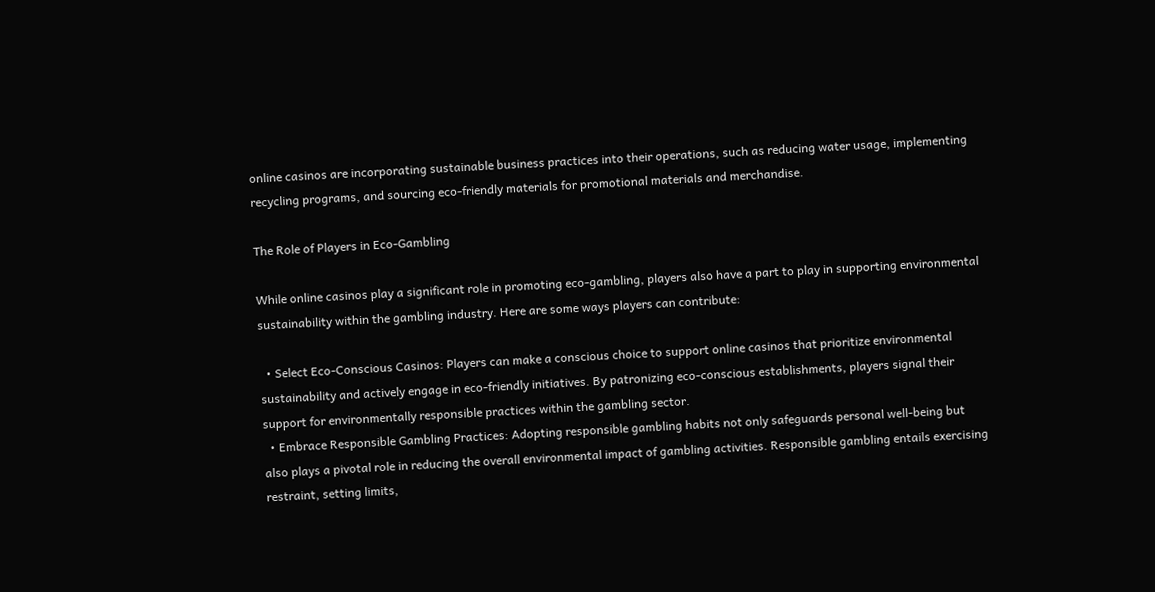online casinos are incorporating sustainable business practices into their operations, such as reducing water usage, implementing recycling programs, and sourcing eco-friendly materials for promotional materials and merchandise.

The Role of Players in Eco-Gambling

While online casinos play a significant role in promoting eco-gambling, players also have a part to play in supporting environmental sustainability within the gambling industry. Here are some ways players can contribute:

  • Select Eco-Conscious Casinos: Players can make a conscious choice to support online casinos that prioritize environmental sustainability and actively engage in eco-friendly initiatives. By patronizing eco-conscious establishments, players signal their support for environmentally responsible practices within the gambling sector.
  • Embrace Responsible Gambling Practices: Adopting responsible gambling habits not only safeguards personal well-being but also plays a pivotal role in reducing the overall environmental impact of gambling activities. Responsible gambling entails exercising restraint, setting limits,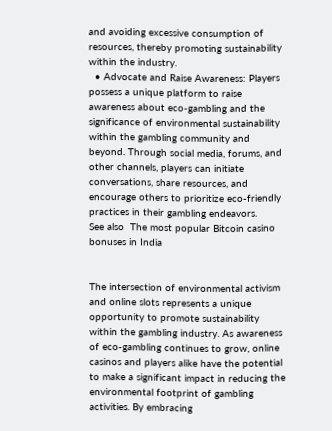and avoiding excessive consumption of resources, thereby promoting sustainability within the industry.
  • Advocate and Raise Awareness: Players possess a unique platform to raise awareness about eco-gambling and the significance of environmental sustainability within the gambling community and beyond. Through social media, forums, and other channels, players can initiate conversations, share resources, and encourage others to prioritize eco-friendly practices in their gambling endeavors.
See also  The most popular Bitcoin casino bonuses in India


The intersection of environmental activism and online slots represents a unique opportunity to promote sustainability within the gambling industry. As awareness of eco-gambling continues to grow, online casinos and players alike have the potential to make a significant impact in reducing the environmental footprint of gambling activities. By embracing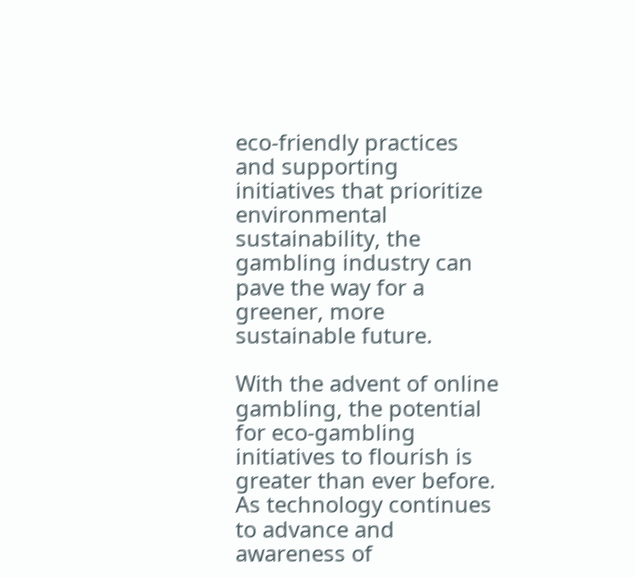eco-friendly practices and supporting initiatives that prioritize environmental sustainability, the gambling industry can pave the way for a greener, more sustainable future.

With the advent of online gambling, the potential for eco-gambling initiatives to flourish is greater than ever before. As technology continues to advance and awareness of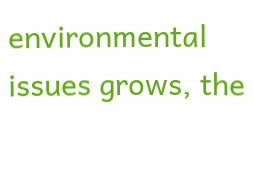environmental issues grows, the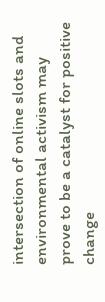intersection of online slots and environmental activism may prove to be a catalyst for positive change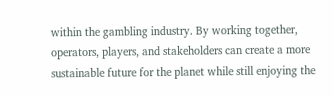within the gambling industry. By working together, operators, players, and stakeholders can create a more sustainable future for the planet while still enjoying the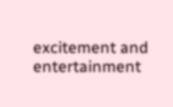excitement and entertainment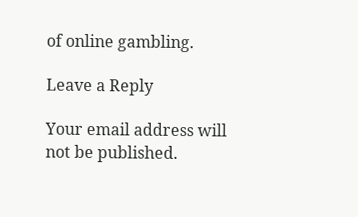of online gambling.

Leave a Reply

Your email address will not be published.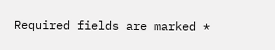Required fields are marked *